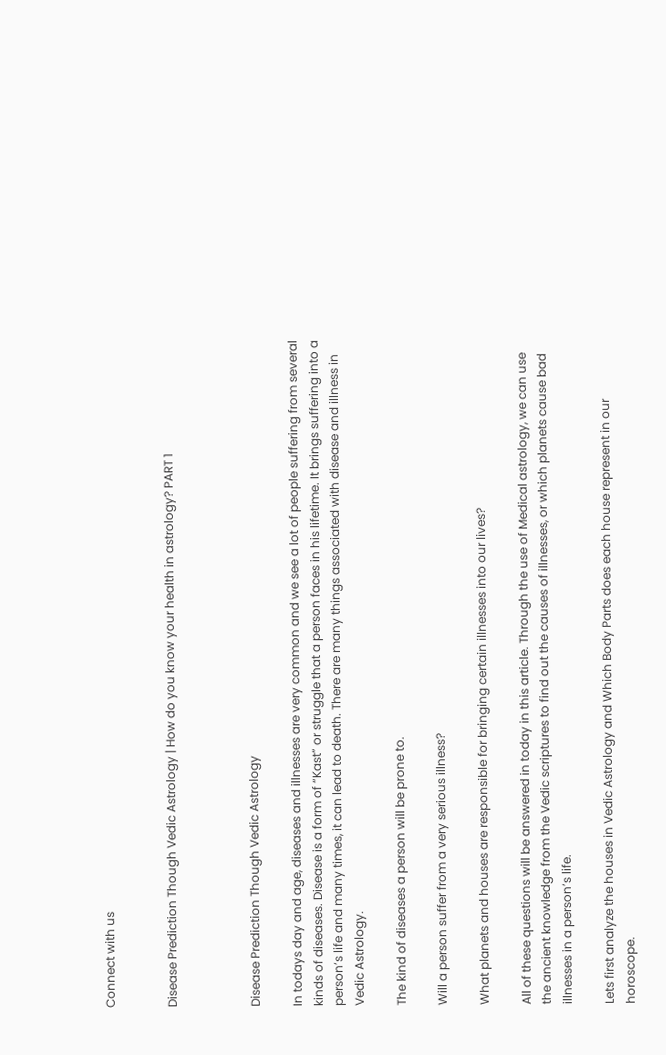Connect with us


Disease Prediction Though Vedic Astrology | How do you know your health in astrology? PART 1



Disease Prediction Though Vedic Astrology

In todays day and age, diseases and illnesses are very common and we see a lot of people suffering from several kinds of diseases. Disease is a form of “Kast” or struggle that a person faces in his lifetime. It brings suffering into a person’s life and many times, it can lead to death. There are many things associated with disease and illness in Vedic Astrology.

The kind of diseases a person will be prone to.

Will a person suffer from a very serious illness?

What planets and houses are responsible for bringing certain illnesses into our lives?

All of these questions will be answered in today in this article. Through the use of Medical astrology, we can use the ancient knowledge from the Vedic scriptures to find out the causes of illnesses, or which planets cause bad illnesses in a person’s life.

Lets first analyze the houses in Vedic Astrology and Which Body Parts does each house represent in our horoscope.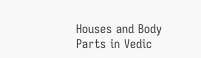Houses and Body Parts in Vedic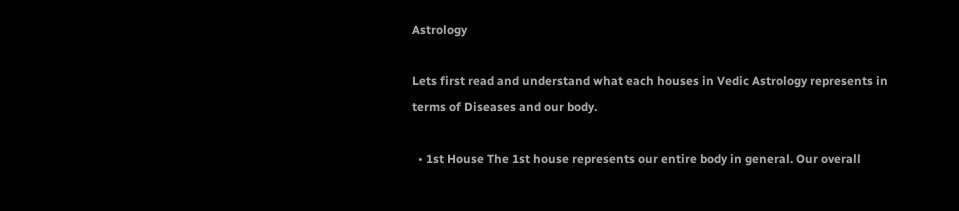Astrology

Lets first read and understand what each houses in Vedic Astrology represents in terms of Diseases and our body.

  • 1st House The 1st house represents our entire body in general. Our overall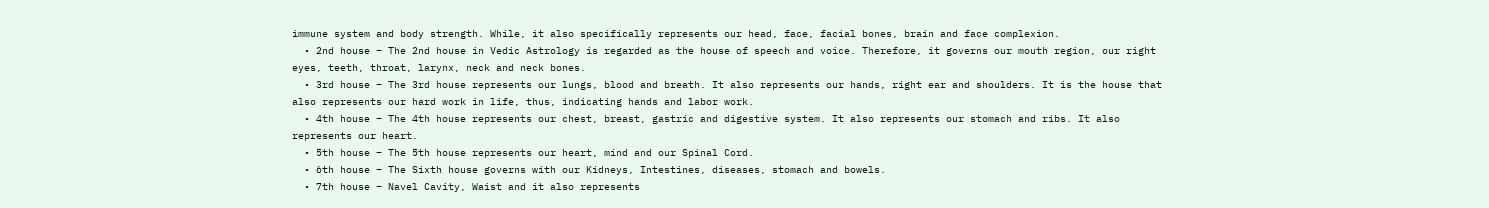immune system and body strength. While, it also specifically represents our head, face, facial bones, brain and face complexion.
  • 2nd house – The 2nd house in Vedic Astrology is regarded as the house of speech and voice. Therefore, it governs our mouth region, our right eyes, teeth, throat, larynx, neck and neck bones.
  • 3rd house – The 3rd house represents our lungs, blood and breath. It also represents our hands, right ear and shoulders. It is the house that also represents our hard work in life, thus, indicating hands and labor work.
  • 4th house – The 4th house represents our chest, breast, gastric and digestive system. It also represents our stomach and ribs. It also represents our heart.
  • 5th house – The 5th house represents our heart, mind and our Spinal Cord.
  • 6th house – The Sixth house governs with our Kidneys, Intestines, diseases, stomach and bowels.
  • 7th house – Navel Cavity, Waist and it also represents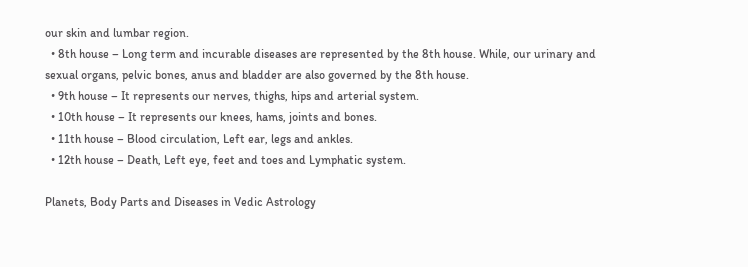our skin and lumbar region.
  • 8th house – Long term and incurable diseases are represented by the 8th house. While, our urinary and sexual organs, pelvic bones, anus and bladder are also governed by the 8th house.
  • 9th house – It represents our nerves, thighs, hips and arterial system.
  • 10th house – It represents our knees, hams, joints and bones.
  • 11th house – Blood circulation, Left ear, legs and ankles.
  • 12th house – Death, Left eye, feet and toes and Lymphatic system.

Planets, Body Parts and Diseases in Vedic Astrology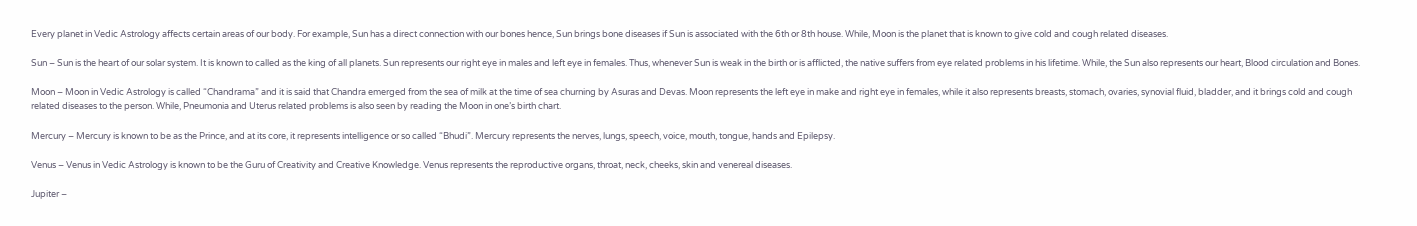Every planet in Vedic Astrology affects certain areas of our body. For example, Sun has a direct connection with our bones hence, Sun brings bone diseases if Sun is associated with the 6th or 8th house. While, Moon is the planet that is known to give cold and cough related diseases.

Sun – Sun is the heart of our solar system. It is known to called as the king of all planets. Sun represents our right eye in males and left eye in females. Thus, whenever Sun is weak in the birth or is afflicted, the native suffers from eye related problems in his lifetime. While, the Sun also represents our heart, Blood circulation and Bones.

Moon – Moon in Vedic Astrology is called “Chandrama” and it is said that Chandra emerged from the sea of milk at the time of sea churning by Asuras and Devas. Moon represents the left eye in make and right eye in females, while it also represents breasts, stomach, ovaries, synovial fluid, bladder, and it brings cold and cough related diseases to the person. While, Pneumonia and Uterus related problems is also seen by reading the Moon in one’s birth chart.

Mercury – Mercury is known to be as the Prince, and at its core, it represents intelligence or so called “Bhudi”. Mercury represents the nerves, lungs, speech, voice, mouth, tongue, hands and Epilepsy.

Venus – Venus in Vedic Astrology is known to be the Guru of Creativity and Creative Knowledge. Venus represents the reproductive organs, throat, neck, cheeks, skin and venereal diseases.

Jupiter –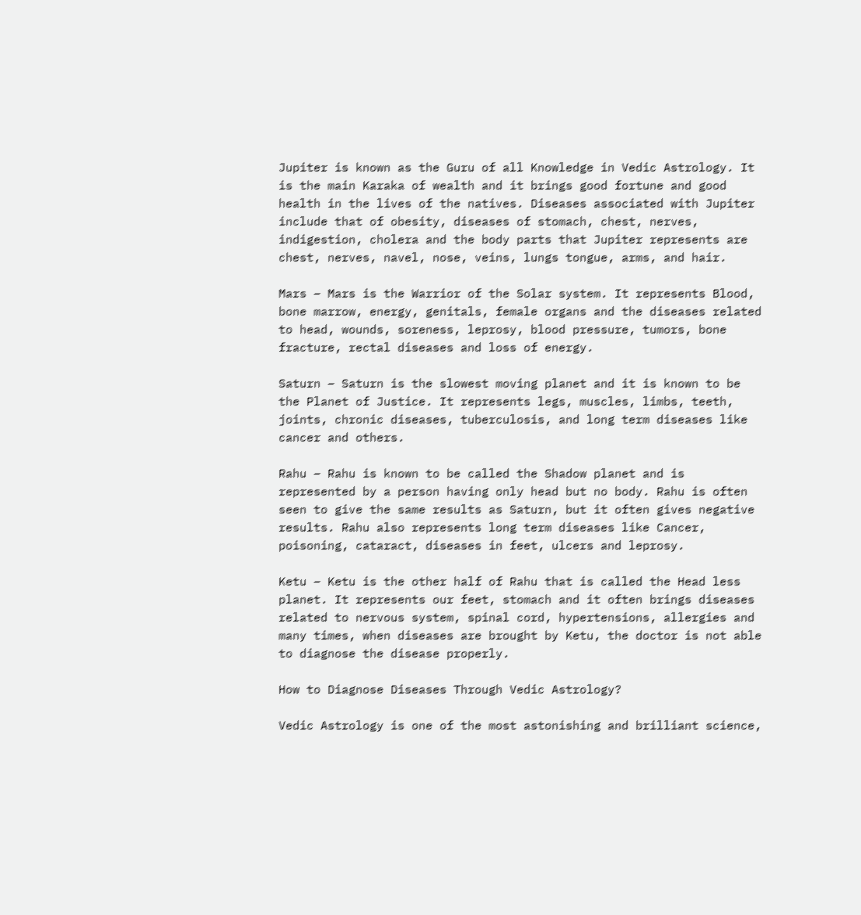Jupiter is known as the Guru of all Knowledge in Vedic Astrology. It is the main Karaka of wealth and it brings good fortune and good health in the lives of the natives. Diseases associated with Jupiter include that of obesity, diseases of stomach, chest, nerves, indigestion, cholera and the body parts that Jupiter represents are chest, nerves, navel, nose, veins, lungs tongue, arms, and hair.

Mars – Mars is the Warrior of the Solar system. It represents Blood, bone marrow, energy, genitals, female organs and the diseases related to head, wounds, soreness, leprosy, blood pressure, tumors, bone fracture, rectal diseases and loss of energy.

Saturn – Saturn is the slowest moving planet and it is known to be the Planet of Justice. It represents legs, muscles, limbs, teeth, joints, chronic diseases, tuberculosis, and long term diseases like cancer and others.

Rahu – Rahu is known to be called the Shadow planet and is represented by a person having only head but no body. Rahu is often seen to give the same results as Saturn, but it often gives negative results. Rahu also represents long term diseases like Cancer, poisoning, cataract, diseases in feet, ulcers and leprosy.

Ketu – Ketu is the other half of Rahu that is called the Head less planet. It represents our feet, stomach and it often brings diseases related to nervous system, spinal cord, hypertensions, allergies and many times, when diseases are brought by Ketu, the doctor is not able to diagnose the disease properly.

How to Diagnose Diseases Through Vedic Astrology?

Vedic Astrology is one of the most astonishing and brilliant science,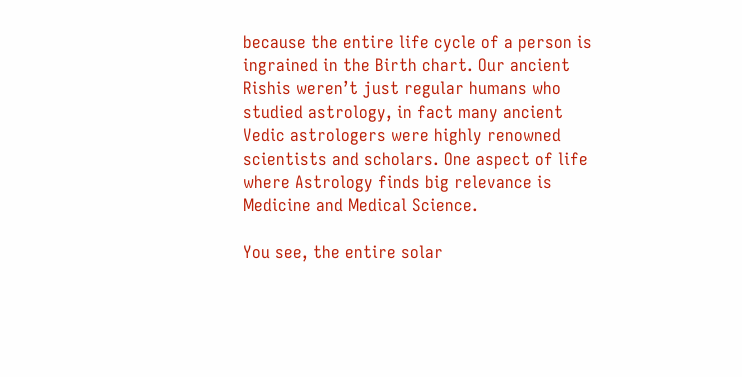because the entire life cycle of a person is ingrained in the Birth chart. Our ancient Rishis weren’t just regular humans who studied astrology, in fact many ancient Vedic astrologers were highly renowned scientists and scholars. One aspect of life where Astrology finds big relevance is Medicine and Medical Science.

You see, the entire solar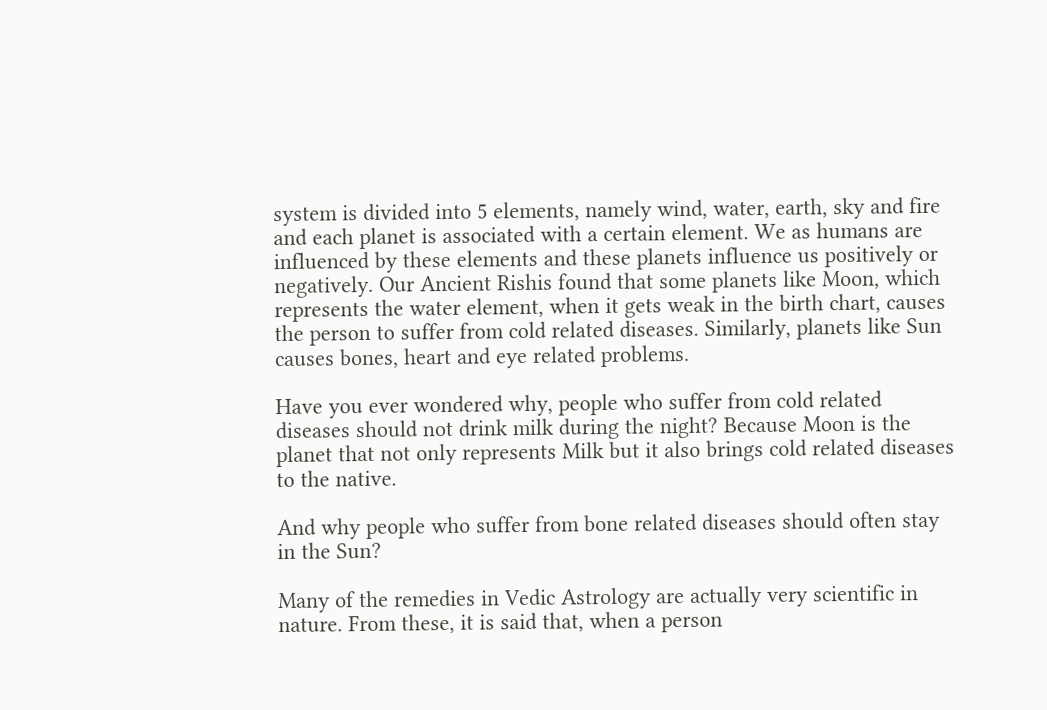system is divided into 5 elements, namely wind, water, earth, sky and fire and each planet is associated with a certain element. We as humans are influenced by these elements and these planets influence us positively or negatively. Our Ancient Rishis found that some planets like Moon, which represents the water element, when it gets weak in the birth chart, causes the person to suffer from cold related diseases. Similarly, planets like Sun causes bones, heart and eye related problems.

Have you ever wondered why, people who suffer from cold related diseases should not drink milk during the night? Because Moon is the planet that not only represents Milk but it also brings cold related diseases to the native.

And why people who suffer from bone related diseases should often stay in the Sun?

Many of the remedies in Vedic Astrology are actually very scientific in nature. From these, it is said that, when a person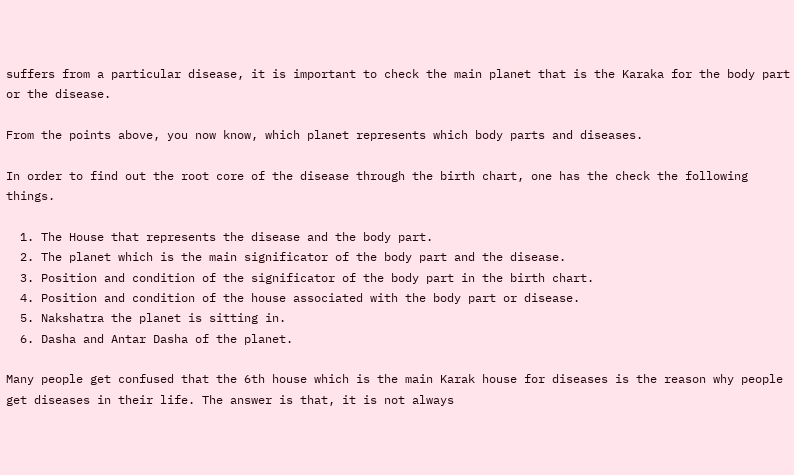suffers from a particular disease, it is important to check the main planet that is the Karaka for the body part or the disease.

From the points above, you now know, which planet represents which body parts and diseases.

In order to find out the root core of the disease through the birth chart, one has the check the following things.

  1. The House that represents the disease and the body part.
  2. The planet which is the main significator of the body part and the disease.
  3. Position and condition of the significator of the body part in the birth chart.
  4. Position and condition of the house associated with the body part or disease.
  5. Nakshatra the planet is sitting in.
  6. Dasha and Antar Dasha of the planet.

Many people get confused that the 6th house which is the main Karak house for diseases is the reason why people get diseases in their life. The answer is that, it is not always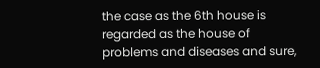the case as the 6th house is regarded as the house of problems and diseases and sure,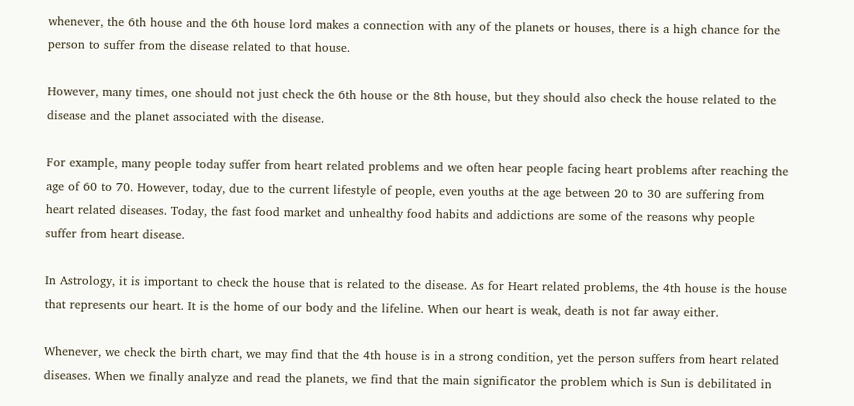whenever, the 6th house and the 6th house lord makes a connection with any of the planets or houses, there is a high chance for the person to suffer from the disease related to that house.

However, many times, one should not just check the 6th house or the 8th house, but they should also check the house related to the disease and the planet associated with the disease.

For example, many people today suffer from heart related problems and we often hear people facing heart problems after reaching the age of 60 to 70. However, today, due to the current lifestyle of people, even youths at the age between 20 to 30 are suffering from heart related diseases. Today, the fast food market and unhealthy food habits and addictions are some of the reasons why people suffer from heart disease.

In Astrology, it is important to check the house that is related to the disease. As for Heart related problems, the 4th house is the house that represents our heart. It is the home of our body and the lifeline. When our heart is weak, death is not far away either.

Whenever, we check the birth chart, we may find that the 4th house is in a strong condition, yet the person suffers from heart related diseases. When we finally analyze and read the planets, we find that the main significator the problem which is Sun is debilitated in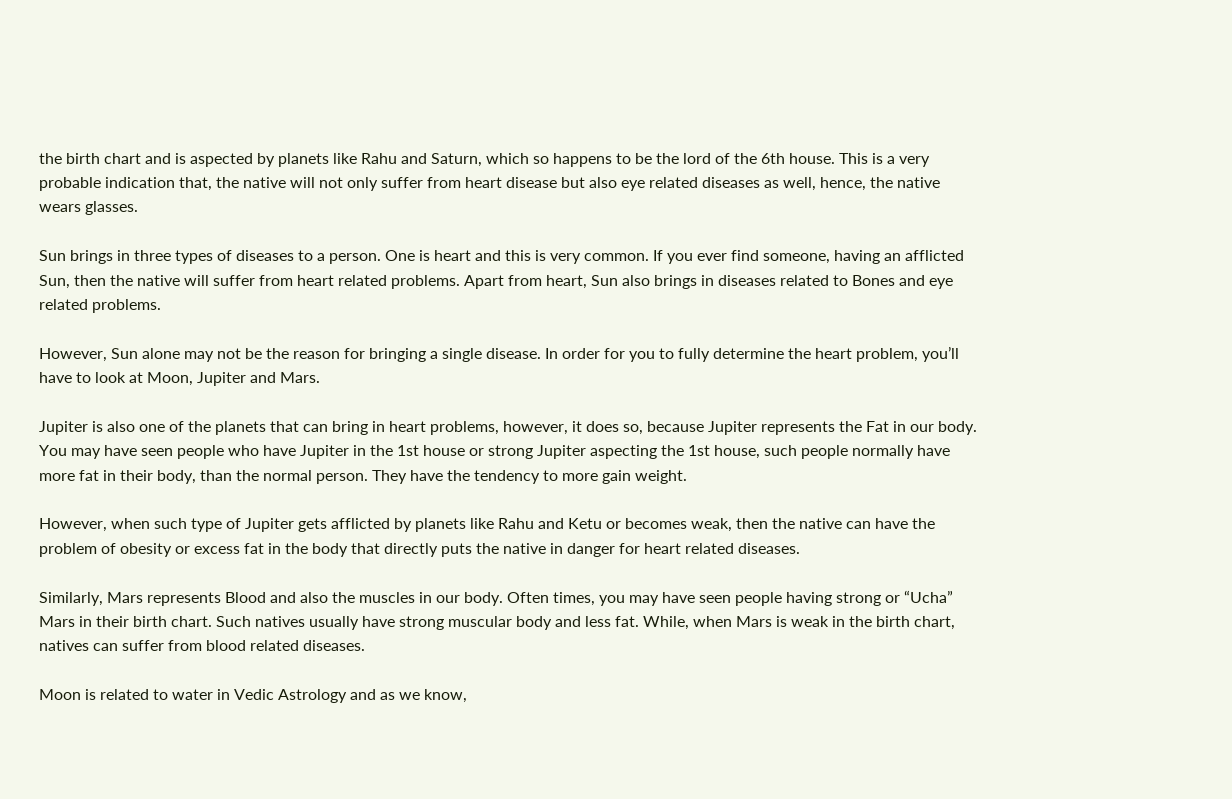the birth chart and is aspected by planets like Rahu and Saturn, which so happens to be the lord of the 6th house. This is a very probable indication that, the native will not only suffer from heart disease but also eye related diseases as well, hence, the native wears glasses.

Sun brings in three types of diseases to a person. One is heart and this is very common. If you ever find someone, having an afflicted Sun, then the native will suffer from heart related problems. Apart from heart, Sun also brings in diseases related to Bones and eye related problems.

However, Sun alone may not be the reason for bringing a single disease. In order for you to fully determine the heart problem, you’ll have to look at Moon, Jupiter and Mars.

Jupiter is also one of the planets that can bring in heart problems, however, it does so, because Jupiter represents the Fat in our body. You may have seen people who have Jupiter in the 1st house or strong Jupiter aspecting the 1st house, such people normally have more fat in their body, than the normal person. They have the tendency to more gain weight.

However, when such type of Jupiter gets afflicted by planets like Rahu and Ketu or becomes weak, then the native can have the problem of obesity or excess fat in the body that directly puts the native in danger for heart related diseases.

Similarly, Mars represents Blood and also the muscles in our body. Often times, you may have seen people having strong or “Ucha” Mars in their birth chart. Such natives usually have strong muscular body and less fat. While, when Mars is weak in the birth chart, natives can suffer from blood related diseases.

Moon is related to water in Vedic Astrology and as we know,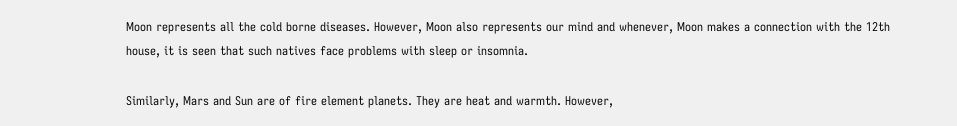Moon represents all the cold borne diseases. However, Moon also represents our mind and whenever, Moon makes a connection with the 12th house, it is seen that such natives face problems with sleep or insomnia.

Similarly, Mars and Sun are of fire element planets. They are heat and warmth. However,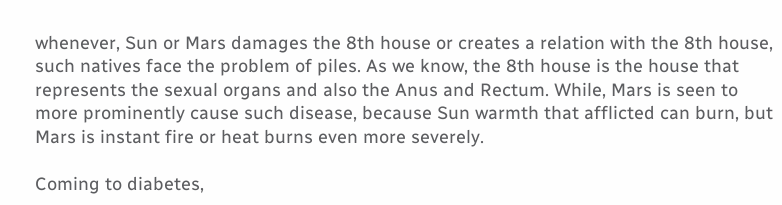whenever, Sun or Mars damages the 8th house or creates a relation with the 8th house, such natives face the problem of piles. As we know, the 8th house is the house that represents the sexual organs and also the Anus and Rectum. While, Mars is seen to more prominently cause such disease, because Sun warmth that afflicted can burn, but Mars is instant fire or heat burns even more severely.

Coming to diabetes,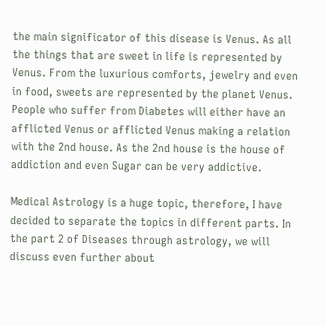the main significator of this disease is Venus. As all the things that are sweet in life is represented by Venus. From the luxurious comforts, jewelry and even in food, sweets are represented by the planet Venus. People who suffer from Diabetes will either have an afflicted Venus or afflicted Venus making a relation with the 2nd house. As the 2nd house is the house of addiction and even Sugar can be very addictive.

Medical Astrology is a huge topic, therefore, I have decided to separate the topics in different parts. In the part 2 of Diseases through astrology, we will discuss even further about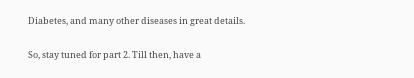Diabetes, and many other diseases in great details.

So, stay tuned for part 2. Till then, have a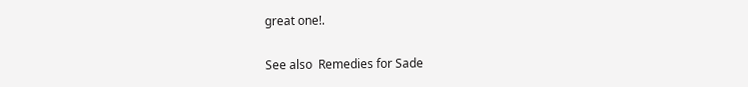great one!.

See also  Remedies for Sade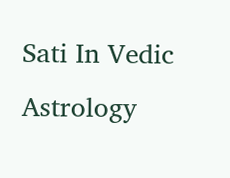Sati In Vedic Astrology